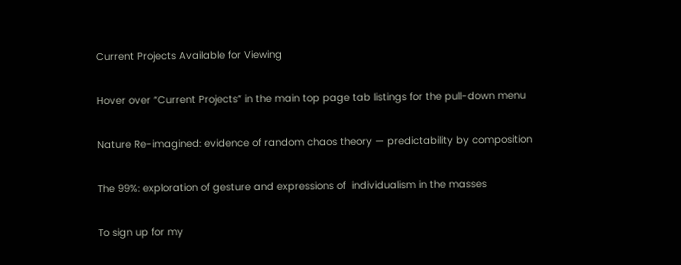Current Projects Available for Viewing

Hover over “Current Projects” in the main top page tab listings for the pull-down menu

Nature Re-imagined: evidence of random chaos theory — predictability by composition

The 99%: exploration of gesture and expressions of  individualism in the masses

To sign up for my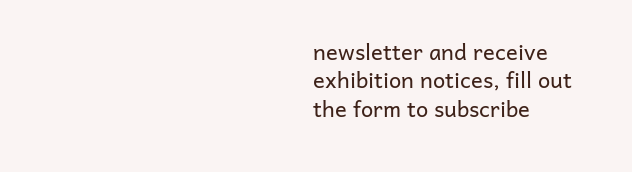newsletter and receive exhibition notices, fill out the form to subscribe